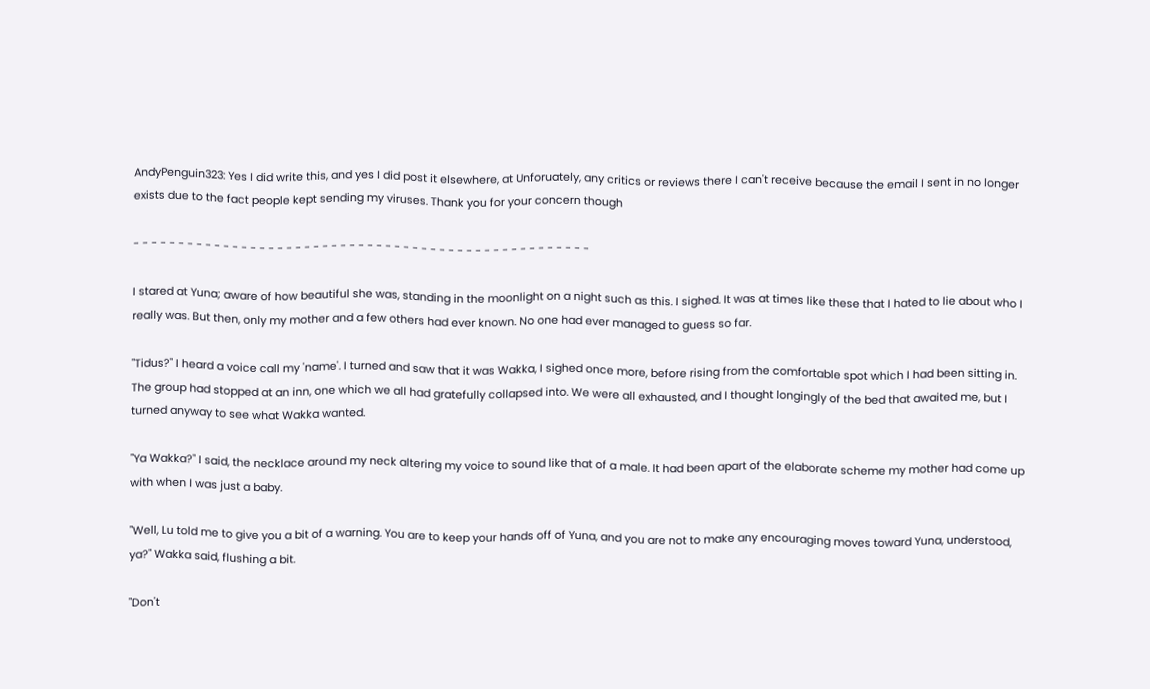AndyPenguin323: Yes I did write this, and yes I did post it elsewhere, at Unforuately, any critics or reviews there I can't receive because the email I sent in no longer exists due to the fact people kept sending my viruses. Thank you for your concern though

- - - - - - - - - - - - - - - - - - - - - - - - - - - - - - - - - - - - - - - - - - - - - - - - - - -

I stared at Yuna; aware of how beautiful she was, standing in the moonlight on a night such as this. I sighed. It was at times like these that I hated to lie about who I really was. But then, only my mother and a few others had ever known. No one had ever managed to guess so far.

"Tidus?" I heard a voice call my 'name'. I turned and saw that it was Wakka, I sighed once more, before rising from the comfortable spot which I had been sitting in. The group had stopped at an inn, one which we all had gratefully collapsed into. We were all exhausted, and I thought longingly of the bed that awaited me, but I turned anyway to see what Wakka wanted.

"Ya Wakka?" I said, the necklace around my neck altering my voice to sound like that of a male. It had been apart of the elaborate scheme my mother had come up with when I was just a baby.

"Well, Lu told me to give you a bit of a warning. You are to keep your hands off of Yuna, and you are not to make any encouraging moves toward Yuna, understood, ya?" Wakka said, flushing a bit.

"Don't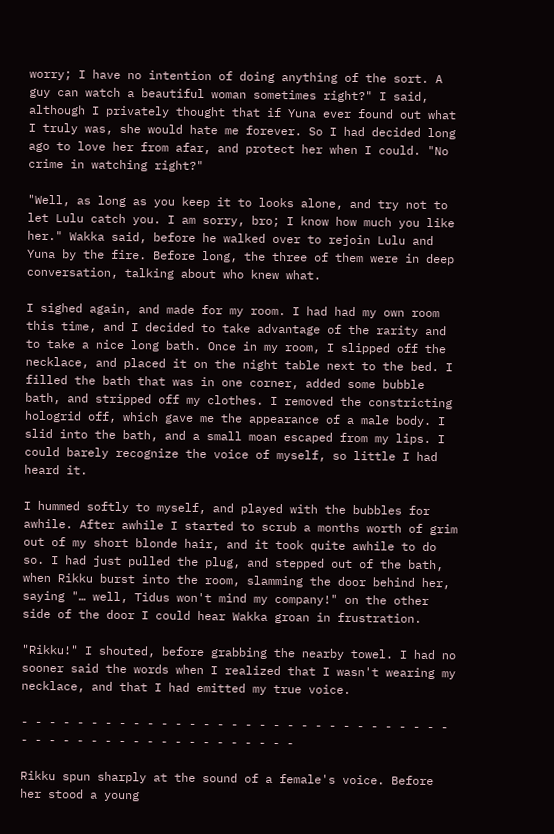worry; I have no intention of doing anything of the sort. A guy can watch a beautiful woman sometimes right?" I said, although I privately thought that if Yuna ever found out what I truly was, she would hate me forever. So I had decided long ago to love her from afar, and protect her when I could. "No crime in watching right?"

"Well, as long as you keep it to looks alone, and try not to let Lulu catch you. I am sorry, bro; I know how much you like her." Wakka said, before he walked over to rejoin Lulu and Yuna by the fire. Before long, the three of them were in deep conversation, talking about who knew what.

I sighed again, and made for my room. I had had my own room this time, and I decided to take advantage of the rarity and to take a nice long bath. Once in my room, I slipped off the necklace, and placed it on the night table next to the bed. I filled the bath that was in one corner, added some bubble bath, and stripped off my clothes. I removed the constricting hologrid off, which gave me the appearance of a male body. I slid into the bath, and a small moan escaped from my lips. I could barely recognize the voice of myself, so little I had heard it.

I hummed softly to myself, and played with the bubbles for awhile. After awhile I started to scrub a months worth of grim out of my short blonde hair, and it took quite awhile to do so. I had just pulled the plug, and stepped out of the bath, when Rikku burst into the room, slamming the door behind her, saying "… well, Tidus won't mind my company!" on the other side of the door I could hear Wakka groan in frustration.

"Rikku!" I shouted, before grabbing the nearby towel. I had no sooner said the words when I realized that I wasn't wearing my necklace, and that I had emitted my true voice.

- - - - - - - - - - - - - - - - - - - - - - - - - - - - - - - - - - - - - - - - - - - - - - - - - - -

Rikku spun sharply at the sound of a female's voice. Before her stood a young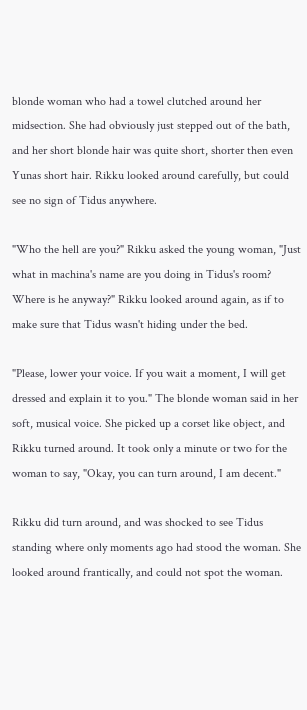blonde woman who had a towel clutched around her midsection. She had obviously just stepped out of the bath, and her short blonde hair was quite short, shorter then even Yunas short hair. Rikku looked around carefully, but could see no sign of Tidus anywhere.

"Who the hell are you?" Rikku asked the young woman, "Just what in machina's name are you doing in Tidus's room? Where is he anyway?" Rikku looked around again, as if to make sure that Tidus wasn't hiding under the bed.

"Please, lower your voice. If you wait a moment, I will get dressed and explain it to you." The blonde woman said in her soft, musical voice. She picked up a corset like object, and Rikku turned around. It took only a minute or two for the woman to say, "Okay, you can turn around, I am decent."

Rikku did turn around, and was shocked to see Tidus standing where only moments ago had stood the woman. She looked around frantically, and could not spot the woman.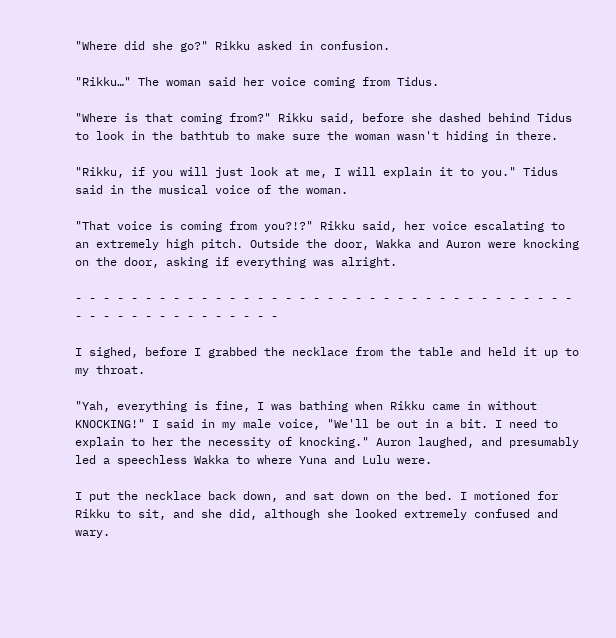"Where did she go?" Rikku asked in confusion.

"Rikku…" The woman said her voice coming from Tidus.

"Where is that coming from?" Rikku said, before she dashed behind Tidus to look in the bathtub to make sure the woman wasn't hiding in there.

"Rikku, if you will just look at me, I will explain it to you." Tidus said in the musical voice of the woman.

"That voice is coming from you?!?" Rikku said, her voice escalating to an extremely high pitch. Outside the door, Wakka and Auron were knocking on the door, asking if everything was alright.

- - - - - - - - - - - - - - - - - - - - - - - - - - - - - - - - - - - - - - - - - - - - - - - - - - -

I sighed, before I grabbed the necklace from the table and held it up to my throat.

"Yah, everything is fine, I was bathing when Rikku came in without KNOCKING!" I said in my male voice, "We'll be out in a bit. I need to explain to her the necessity of knocking." Auron laughed, and presumably led a speechless Wakka to where Yuna and Lulu were.

I put the necklace back down, and sat down on the bed. I motioned for Rikku to sit, and she did, although she looked extremely confused and wary.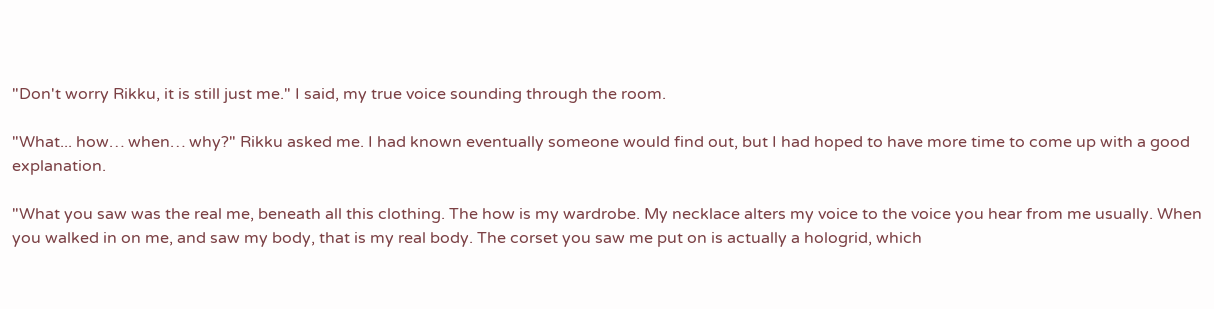"Don't worry Rikku, it is still just me." I said, my true voice sounding through the room.

"What... how… when… why?" Rikku asked me. I had known eventually someone would find out, but I had hoped to have more time to come up with a good explanation.

"What you saw was the real me, beneath all this clothing. The how is my wardrobe. My necklace alters my voice to the voice you hear from me usually. When you walked in on me, and saw my body, that is my real body. The corset you saw me put on is actually a hologrid, which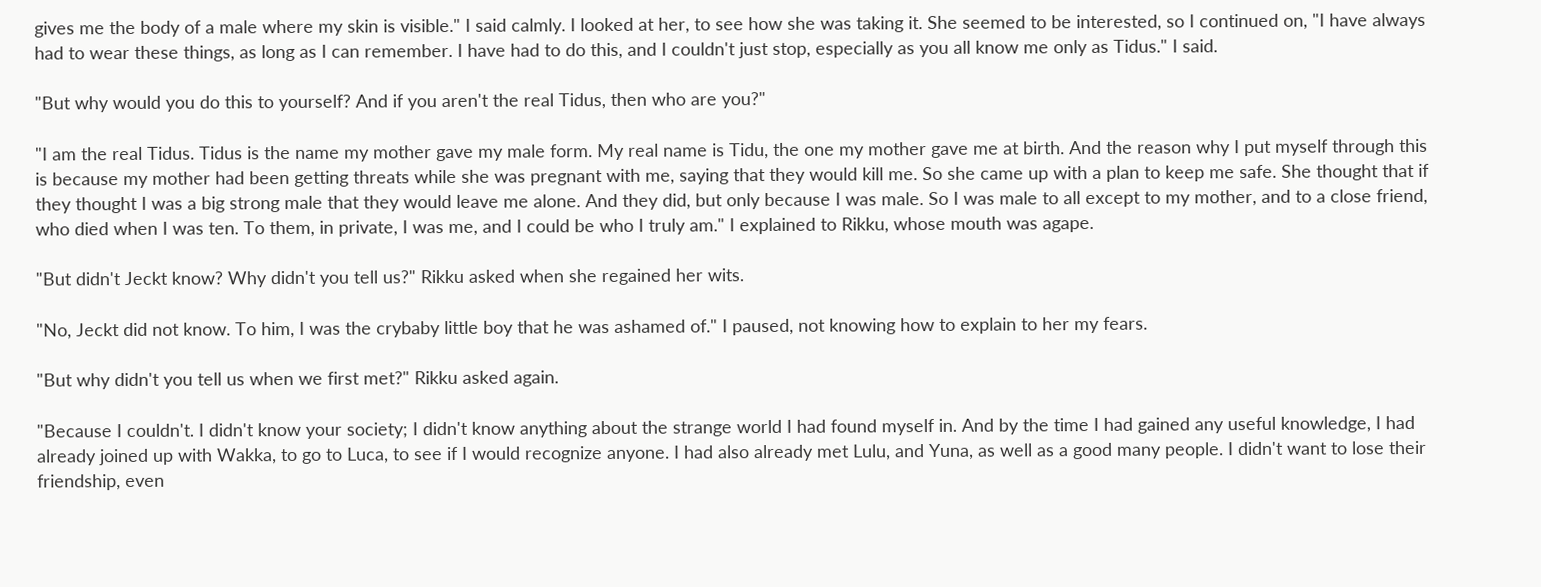gives me the body of a male where my skin is visible." I said calmly. I looked at her, to see how she was taking it. She seemed to be interested, so I continued on, "I have always had to wear these things, as long as I can remember. I have had to do this, and I couldn't just stop, especially as you all know me only as Tidus." I said.

"But why would you do this to yourself? And if you aren't the real Tidus, then who are you?"

"I am the real Tidus. Tidus is the name my mother gave my male form. My real name is Tidu, the one my mother gave me at birth. And the reason why I put myself through this is because my mother had been getting threats while she was pregnant with me, saying that they would kill me. So she came up with a plan to keep me safe. She thought that if they thought I was a big strong male that they would leave me alone. And they did, but only because I was male. So I was male to all except to my mother, and to a close friend, who died when I was ten. To them, in private, I was me, and I could be who I truly am." I explained to Rikku, whose mouth was agape.

"But didn't Jeckt know? Why didn't you tell us?" Rikku asked when she regained her wits.

"No, Jeckt did not know. To him, I was the crybaby little boy that he was ashamed of." I paused, not knowing how to explain to her my fears.

"But why didn't you tell us when we first met?" Rikku asked again.

"Because I couldn't. I didn't know your society; I didn't know anything about the strange world I had found myself in. And by the time I had gained any useful knowledge, I had already joined up with Wakka, to go to Luca, to see if I would recognize anyone. I had also already met Lulu, and Yuna, as well as a good many people. I didn't want to lose their friendship, even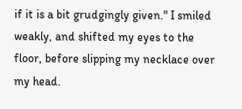if it is a bit grudgingly given." I smiled weakly, and shifted my eyes to the floor, before slipping my necklace over my head.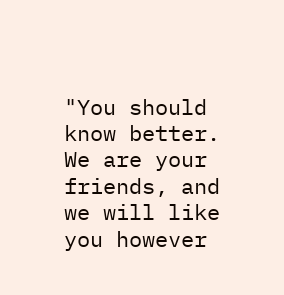"You should know better. We are your friends, and we will like you however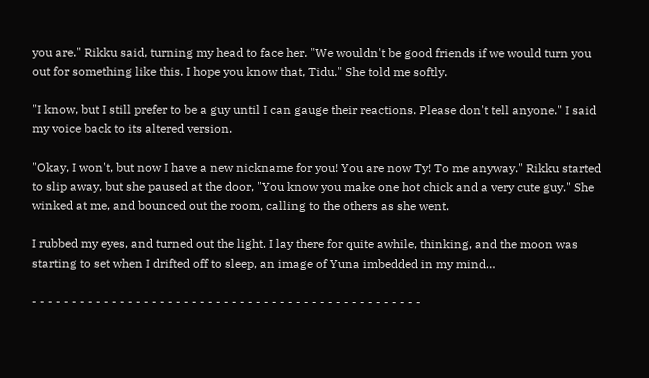you are." Rikku said, turning my head to face her. "We wouldn't be good friends if we would turn you out for something like this. I hope you know that, Tidu." She told me softly.

"I know, but I still prefer to be a guy until I can gauge their reactions. Please don't tell anyone." I said my voice back to its altered version.

"Okay, I won't, but now I have a new nickname for you! You are now Ty! To me anyway." Rikku started to slip away, but she paused at the door, "You know you make one hot chick and a very cute guy." She winked at me, and bounced out the room, calling to the others as she went.

I rubbed my eyes, and turned out the light. I lay there for quite awhile, thinking, and the moon was starting to set when I drifted off to sleep, an image of Yuna imbedded in my mind…

- - - - - - - - - - - - - - - - - - - - - - - - - - - - - - - - - - - - - - - - - - - - - - - - -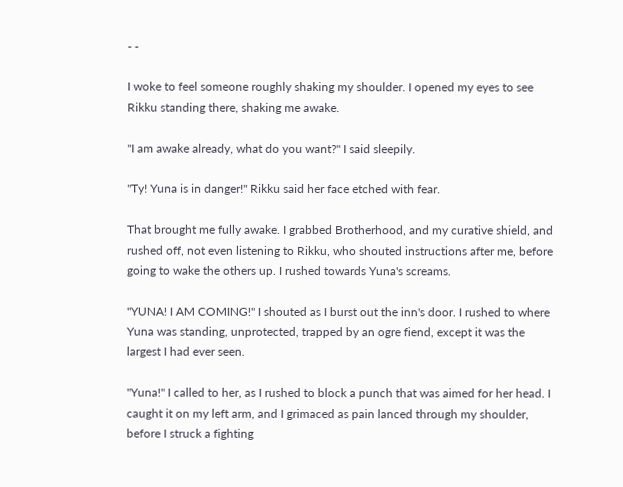- -

I woke to feel someone roughly shaking my shoulder. I opened my eyes to see Rikku standing there, shaking me awake.

"I am awake already, what do you want?" I said sleepily.

"Ty! Yuna is in danger!" Rikku said her face etched with fear.

That brought me fully awake. I grabbed Brotherhood, and my curative shield, and rushed off, not even listening to Rikku, who shouted instructions after me, before going to wake the others up. I rushed towards Yuna's screams.

"YUNA! I AM COMING!" I shouted as I burst out the inn's door. I rushed to where Yuna was standing, unprotected, trapped by an ogre fiend, except it was the largest I had ever seen.

"Yuna!" I called to her, as I rushed to block a punch that was aimed for her head. I caught it on my left arm, and I grimaced as pain lanced through my shoulder, before I struck a fighting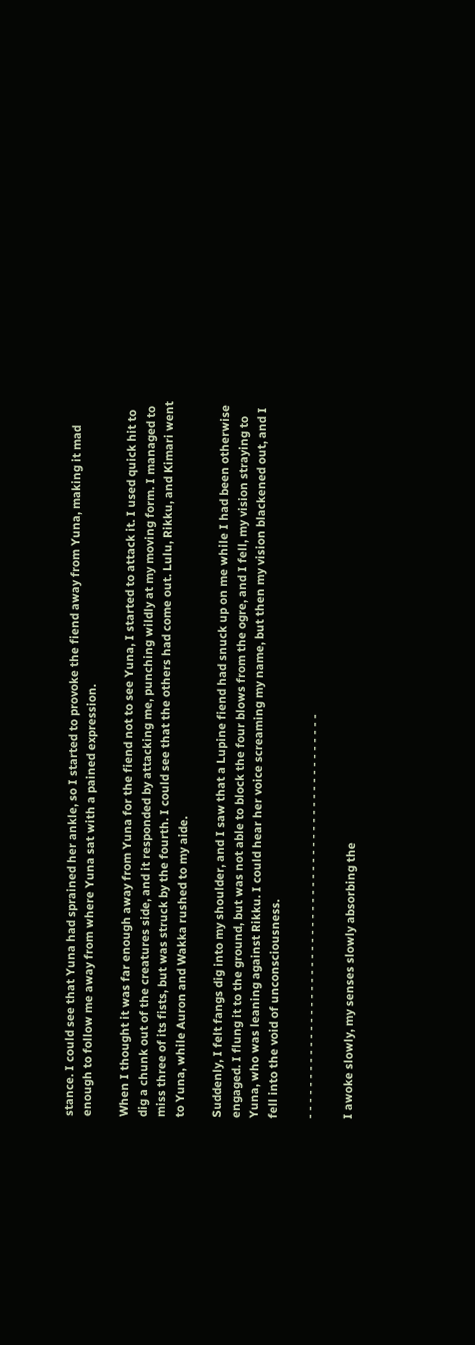stance. I could see that Yuna had sprained her ankle, so I started to provoke the fiend away from Yuna, making it mad enough to follow me away from where Yuna sat with a pained expression.

When I thought it was far enough away from Yuna for the fiend not to see Yuna, I started to attack it. I used quick hit to dig a chunk out of the creatures side, and it responded by attacking me, punching wildly at my moving form. I managed to miss three of its fists, but was struck by the fourth. I could see that the others had come out. Lulu, Rikku, and Kimari went to Yuna, while Auron and Wakka rushed to my aide.

Suddenly, I felt fangs dig into my shoulder, and I saw that a Lupine fiend had snuck up on me while I had been otherwise engaged. I flung it to the ground, but was not able to block the four blows from the ogre, and I fell, my vision straying to Yuna, who was leaning against Rikku. I could hear her voice screaming my name, but then my vision blackened out, and I fell into the void of unconsciousness.

- - - - - - - - - - - - - - - - - - - - - - - - - - - - - - - - - - - - - - - - - - - - - - - - - - -

I awoke slowly, my senses slowly absorbing the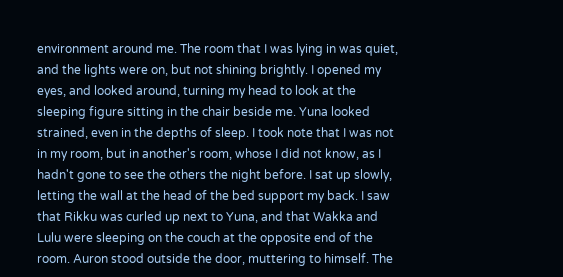environment around me. The room that I was lying in was quiet, and the lights were on, but not shining brightly. I opened my eyes, and looked around, turning my head to look at the sleeping figure sitting in the chair beside me. Yuna looked strained, even in the depths of sleep. I took note that I was not in my room, but in another's room, whose I did not know, as I hadn't gone to see the others the night before. I sat up slowly, letting the wall at the head of the bed support my back. I saw that Rikku was curled up next to Yuna, and that Wakka and Lulu were sleeping on the couch at the opposite end of the room. Auron stood outside the door, muttering to himself. The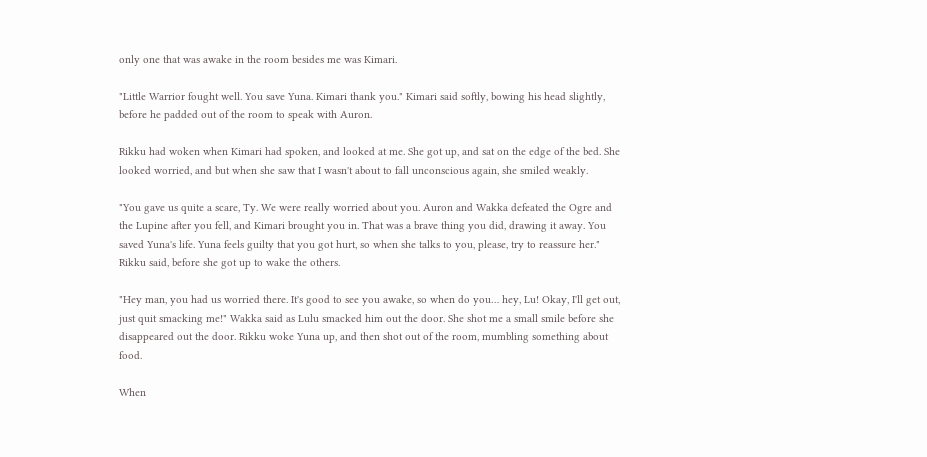only one that was awake in the room besides me was Kimari.

"Little Warrior fought well. You save Yuna. Kimari thank you." Kimari said softly, bowing his head slightly, before he padded out of the room to speak with Auron.

Rikku had woken when Kimari had spoken, and looked at me. She got up, and sat on the edge of the bed. She looked worried, and but when she saw that I wasn't about to fall unconscious again, she smiled weakly.

"You gave us quite a scare, Ty. We were really worried about you. Auron and Wakka defeated the Ogre and the Lupine after you fell, and Kimari brought you in. That was a brave thing you did, drawing it away. You saved Yuna's life. Yuna feels guilty that you got hurt, so when she talks to you, please, try to reassure her." Rikku said, before she got up to wake the others.

"Hey man, you had us worried there. It's good to see you awake, so when do you… hey, Lu! Okay, I'll get out, just quit smacking me!" Wakka said as Lulu smacked him out the door. She shot me a small smile before she disappeared out the door. Rikku woke Yuna up, and then shot out of the room, mumbling something about food.

When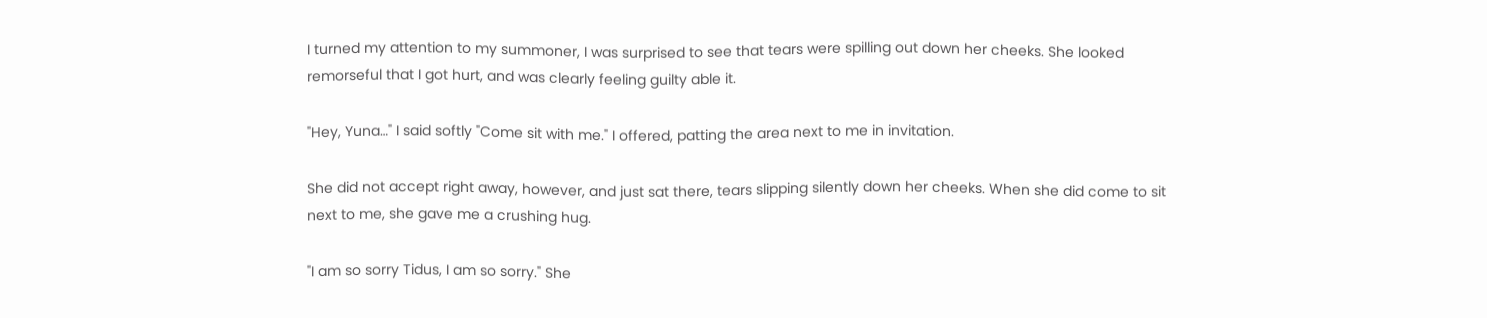I turned my attention to my summoner, I was surprised to see that tears were spilling out down her cheeks. She looked remorseful that I got hurt, and was clearly feeling guilty able it.

"Hey, Yuna…" I said softly "Come sit with me." I offered, patting the area next to me in invitation.

She did not accept right away, however, and just sat there, tears slipping silently down her cheeks. When she did come to sit next to me, she gave me a crushing hug.

"I am so sorry Tidus, I am so sorry." She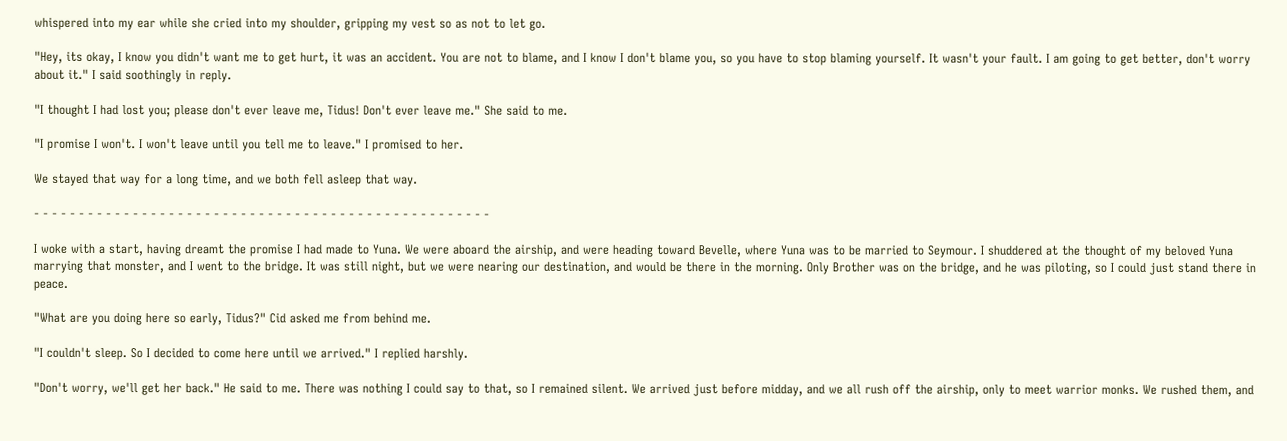whispered into my ear while she cried into my shoulder, gripping my vest so as not to let go.

"Hey, its okay, I know you didn't want me to get hurt, it was an accident. You are not to blame, and I know I don't blame you, so you have to stop blaming yourself. It wasn't your fault. I am going to get better, don't worry about it." I said soothingly in reply.

"I thought I had lost you; please don't ever leave me, Tidus! Don't ever leave me." She said to me.

"I promise I won't. I won't leave until you tell me to leave." I promised to her.

We stayed that way for a long time, and we both fell asleep that way.

- - - - - - - - - - - - - - - - - - - - - - - - - - - - - - - - - - - - - - - - - - - - - - - - - - -

I woke with a start, having dreamt the promise I had made to Yuna. We were aboard the airship, and were heading toward Bevelle, where Yuna was to be married to Seymour. I shuddered at the thought of my beloved Yuna marrying that monster, and I went to the bridge. It was still night, but we were nearing our destination, and would be there in the morning. Only Brother was on the bridge, and he was piloting, so I could just stand there in peace.

"What are you doing here so early, Tidus?" Cid asked me from behind me.

"I couldn't sleep. So I decided to come here until we arrived." I replied harshly.

"Don't worry, we'll get her back." He said to me. There was nothing I could say to that, so I remained silent. We arrived just before midday, and we all rush off the airship, only to meet warrior monks. We rushed them, and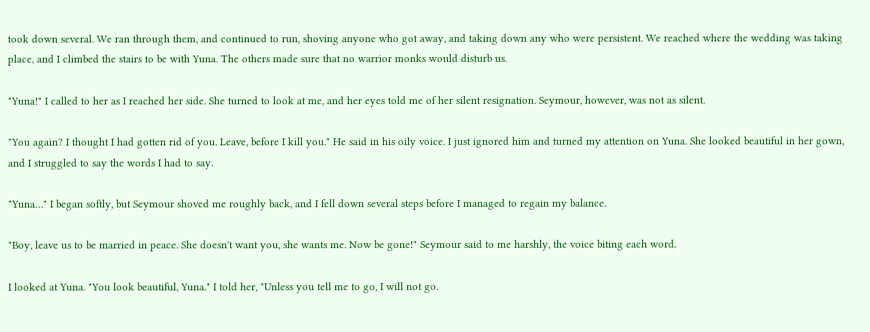took down several. We ran through them, and continued to run, shoving anyone who got away, and taking down any who were persistent. We reached where the wedding was taking place, and I climbed the stairs to be with Yuna. The others made sure that no warrior monks would disturb us.

"Yuna!" I called to her as I reached her side. She turned to look at me, and her eyes told me of her silent resignation. Seymour, however, was not as silent.

"You again? I thought I had gotten rid of you. Leave, before I kill you." He said in his oily voice. I just ignored him and turned my attention on Yuna. She looked beautiful in her gown, and I struggled to say the words I had to say.

"Yuna…" I began softly, but Seymour shoved me roughly back, and I fell down several steps before I managed to regain my balance.

"Boy, leave us to be married in peace. She doesn't want you, she wants me. Now be gone!" Seymour said to me harshly, the voice biting each word.

I looked at Yuna. "You look beautiful, Yuna." I told her, "Unless you tell me to go, I will not go.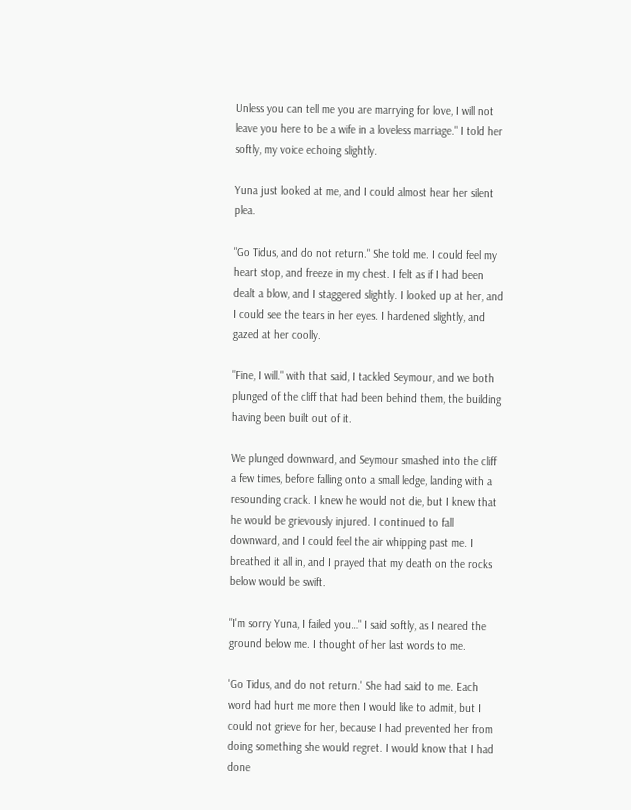Unless you can tell me you are marrying for love, I will not leave you here to be a wife in a loveless marriage." I told her softly, my voice echoing slightly.

Yuna just looked at me, and I could almost hear her silent plea.

"Go Tidus, and do not return." She told me. I could feel my heart stop, and freeze in my chest. I felt as if I had been dealt a blow, and I staggered slightly. I looked up at her, and I could see the tears in her eyes. I hardened slightly, and gazed at her coolly.

"Fine, I will." with that said, I tackled Seymour, and we both plunged of the cliff that had been behind them, the building having been built out of it.

We plunged downward, and Seymour smashed into the cliff a few times, before falling onto a small ledge, landing with a resounding crack. I knew he would not die, but I knew that he would be grievously injured. I continued to fall downward, and I could feel the air whipping past me. I breathed it all in, and I prayed that my death on the rocks below would be swift.

"I'm sorry Yuna, I failed you…" I said softly, as I neared the ground below me. I thought of her last words to me.

'Go Tidus, and do not return.' She had said to me. Each word had hurt me more then I would like to admit, but I could not grieve for her, because I had prevented her from doing something she would regret. I would know that I had done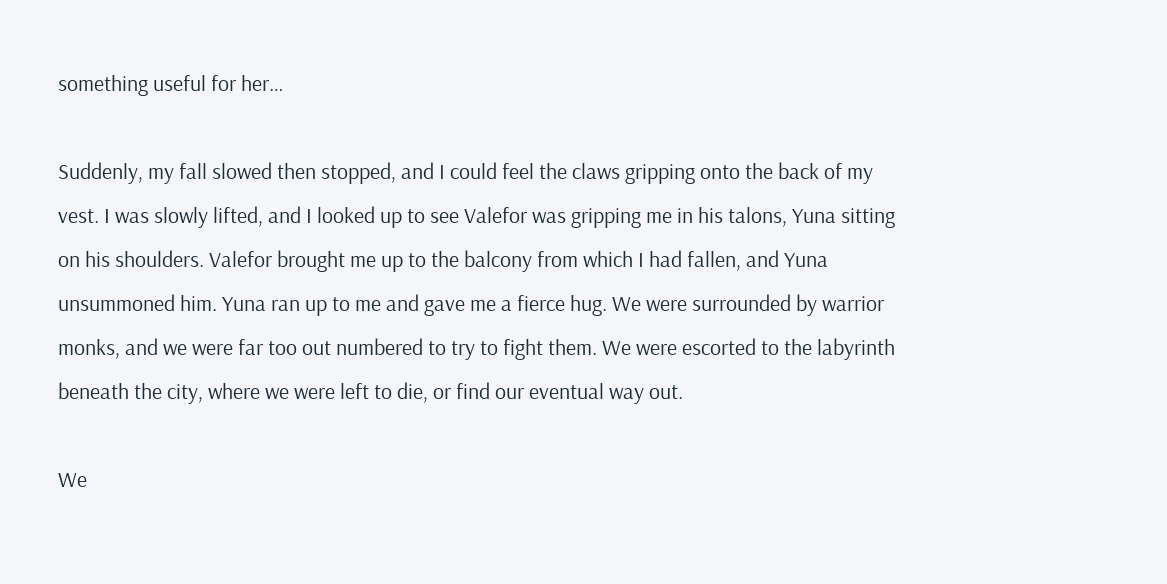something useful for her…

Suddenly, my fall slowed then stopped, and I could feel the claws gripping onto the back of my vest. I was slowly lifted, and I looked up to see Valefor was gripping me in his talons, Yuna sitting on his shoulders. Valefor brought me up to the balcony from which I had fallen, and Yuna unsummoned him. Yuna ran up to me and gave me a fierce hug. We were surrounded by warrior monks, and we were far too out numbered to try to fight them. We were escorted to the labyrinth beneath the city, where we were left to die, or find our eventual way out.

We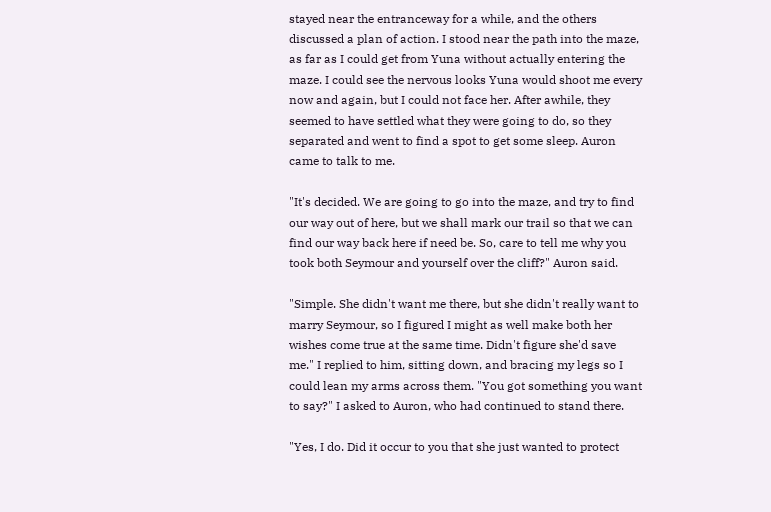stayed near the entranceway for a while, and the others discussed a plan of action. I stood near the path into the maze, as far as I could get from Yuna without actually entering the maze. I could see the nervous looks Yuna would shoot me every now and again, but I could not face her. After awhile, they seemed to have settled what they were going to do, so they separated and went to find a spot to get some sleep. Auron came to talk to me.

"It's decided. We are going to go into the maze, and try to find our way out of here, but we shall mark our trail so that we can find our way back here if need be. So, care to tell me why you took both Seymour and yourself over the cliff?" Auron said.

"Simple. She didn't want me there, but she didn't really want to marry Seymour, so I figured I might as well make both her wishes come true at the same time. Didn't figure she'd save me." I replied to him, sitting down, and bracing my legs so I could lean my arms across them. "You got something you want to say?" I asked to Auron, who had continued to stand there.

"Yes, I do. Did it occur to you that she just wanted to protect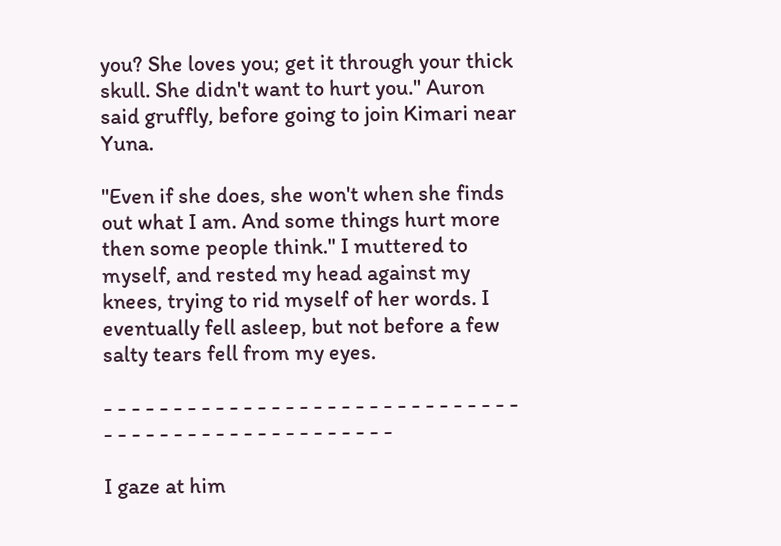you? She loves you; get it through your thick skull. She didn't want to hurt you." Auron said gruffly, before going to join Kimari near Yuna.

"Even if she does, she won't when she finds out what I am. And some things hurt more then some people think." I muttered to myself, and rested my head against my knees, trying to rid myself of her words. I eventually fell asleep, but not before a few salty tears fell from my eyes.

- - - - - - - - - - - - - - - - - - - - - - - - - - - - - - - - - - - - - - - - - - - - - - - - - - -

I gaze at him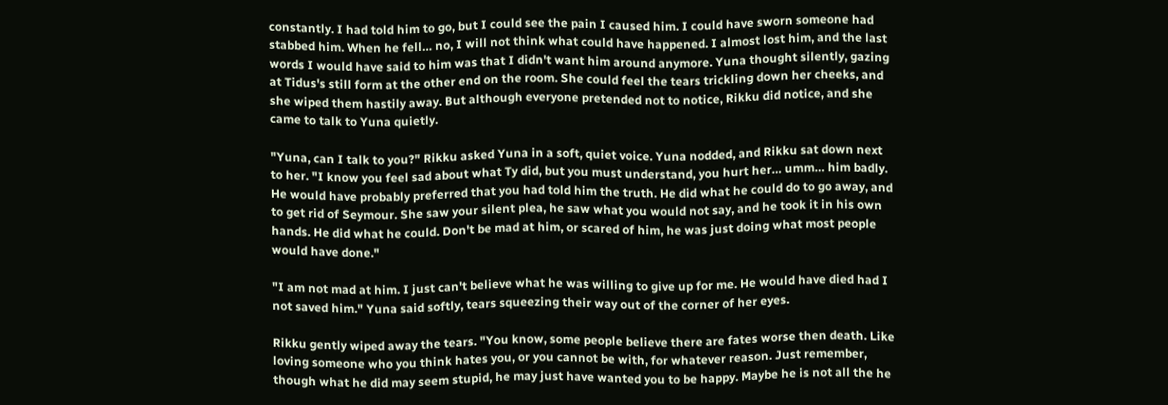constantly. I had told him to go, but I could see the pain I caused him. I could have sworn someone had stabbed him. When he fell… no, I will not think what could have happened. I almost lost him, and the last words I would have said to him was that I didn't want him around anymore. Yuna thought silently, gazing at Tidus's still form at the other end on the room. She could feel the tears trickling down her cheeks, and she wiped them hastily away. But although everyone pretended not to notice, Rikku did notice, and she came to talk to Yuna quietly.

"Yuna, can I talk to you?" Rikku asked Yuna in a soft, quiet voice. Yuna nodded, and Rikku sat down next to her. "I know you feel sad about what Ty did, but you must understand, you hurt her… umm… him badly. He would have probably preferred that you had told him the truth. He did what he could do to go away, and to get rid of Seymour. She saw your silent plea, he saw what you would not say, and he took it in his own hands. He did what he could. Don't be mad at him, or scared of him, he was just doing what most people would have done."

"I am not mad at him. I just can't believe what he was willing to give up for me. He would have died had I not saved him." Yuna said softly, tears squeezing their way out of the corner of her eyes.

Rikku gently wiped away the tears. "You know, some people believe there are fates worse then death. Like loving someone who you think hates you, or you cannot be with, for whatever reason. Just remember, though what he did may seem stupid, he may just have wanted you to be happy. Maybe he is not all the he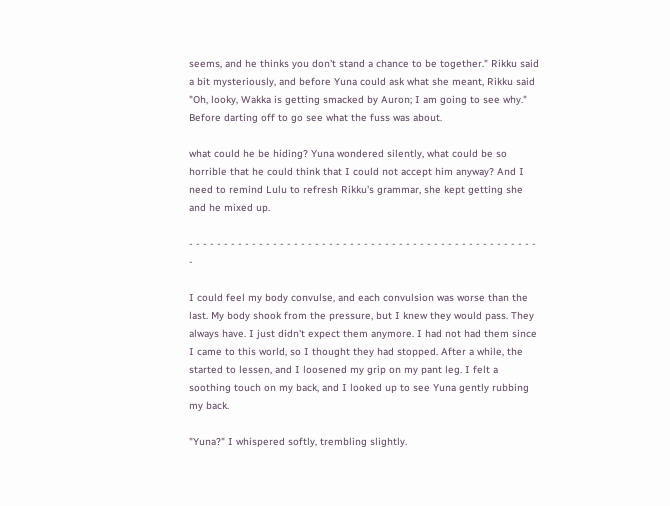seems, and he thinks you don't stand a chance to be together." Rikku said a bit mysteriously, and before Yuna could ask what she meant, Rikku said "Oh, looky, Wakka is getting smacked by Auron; I am going to see why." Before darting off to go see what the fuss was about.

what could he be hiding? Yuna wondered silently, what could be so horrible that he could think that I could not accept him anyway? And I need to remind Lulu to refresh Rikku's grammar, she kept getting she and he mixed up.

- - - - - - - - - - - - - - - - - - - - - - - - - - - - - - - - - - - - - - - - - - - - - - - - - - -

I could feel my body convulse, and each convulsion was worse than the last. My body shook from the pressure, but I knew they would pass. They always have. I just didn't expect them anymore. I had not had them since I came to this world, so I thought they had stopped. After a while, the started to lessen, and I loosened my grip on my pant leg. I felt a soothing touch on my back, and I looked up to see Yuna gently rubbing my back.

"Yuna?" I whispered softly, trembling slightly.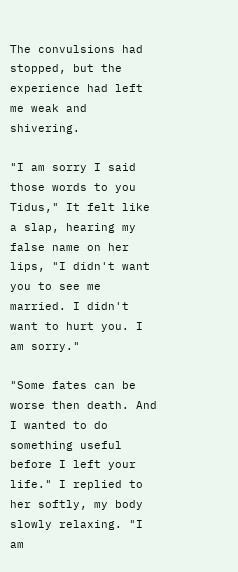The convulsions had stopped, but the experience had left me weak and shivering.

"I am sorry I said those words to you Tidus," It felt like a slap, hearing my false name on her lips, "I didn't want you to see me married. I didn't want to hurt you. I am sorry."

"Some fates can be worse then death. And I wanted to do something useful before I left your life." I replied to her softly, my body slowly relaxing. "I am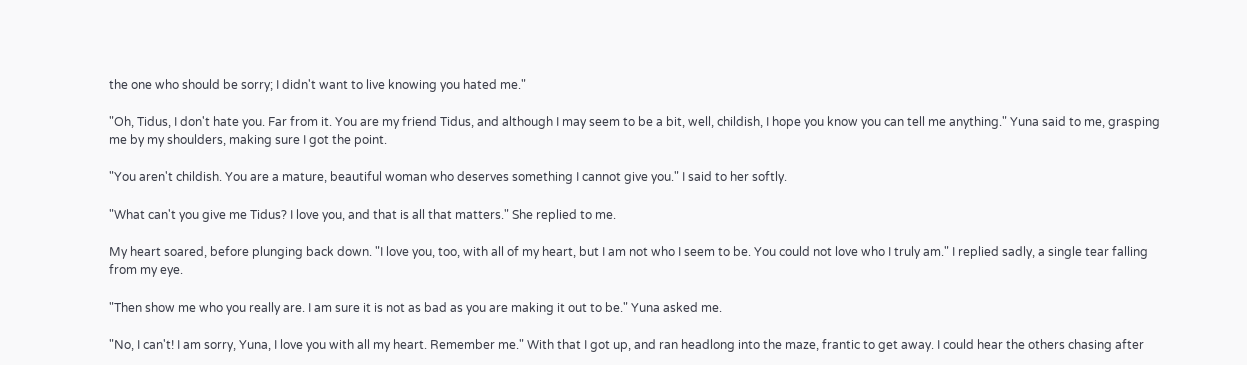the one who should be sorry; I didn't want to live knowing you hated me."

"Oh, Tidus, I don't hate you. Far from it. You are my friend Tidus, and although I may seem to be a bit, well, childish, I hope you know you can tell me anything." Yuna said to me, grasping me by my shoulders, making sure I got the point.

"You aren't childish. You are a mature, beautiful woman who deserves something I cannot give you." I said to her softly.

"What can't you give me Tidus? I love you, and that is all that matters." She replied to me.

My heart soared, before plunging back down. "I love you, too, with all of my heart, but I am not who I seem to be. You could not love who I truly am." I replied sadly, a single tear falling from my eye.

"Then show me who you really are. I am sure it is not as bad as you are making it out to be." Yuna asked me.

"No, I can't! I am sorry, Yuna, I love you with all my heart. Remember me." With that I got up, and ran headlong into the maze, frantic to get away. I could hear the others chasing after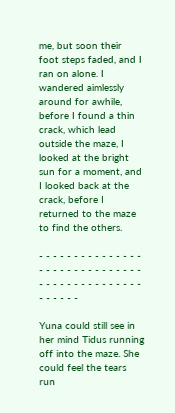me, but soon their foot steps faded, and I ran on alone. I wandered aimlessly around for awhile, before I found a thin crack, which lead outside the maze, I looked at the bright sun for a moment, and I looked back at the crack, before I returned to the maze to find the others.

- - - - - - - - - - - - - - - - - - - - - - - - - - - - - - - - - - - - - - - - - - - - - - - - - - -

Yuna could still see in her mind Tidus running off into the maze. She could feel the tears run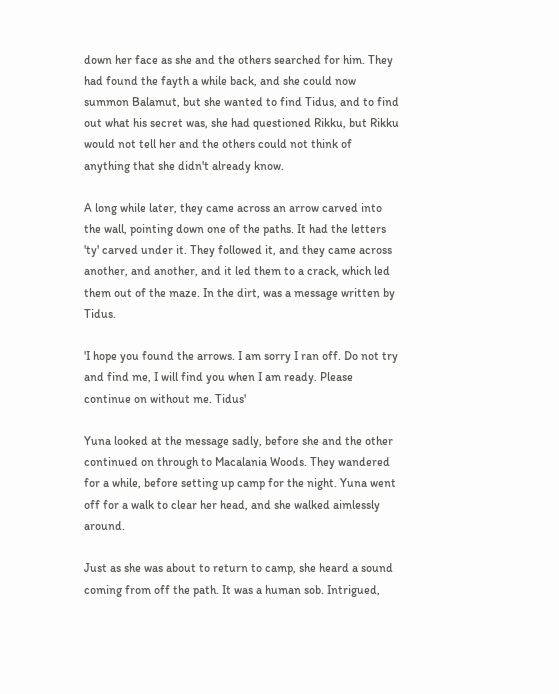down her face as she and the others searched for him. They had found the fayth a while back, and she could now summon Balamut, but she wanted to find Tidus, and to find out what his secret was, she had questioned Rikku, but Rikku would not tell her and the others could not think of anything that she didn't already know.

A long while later, they came across an arrow carved into the wall, pointing down one of the paths. It had the letters 'ty' carved under it. They followed it, and they came across another, and another, and it led them to a crack, which led them out of the maze. In the dirt, was a message written by Tidus.

'I hope you found the arrows. I am sorry I ran off. Do not try and find me, I will find you when I am ready. Please continue on without me. Tidus'

Yuna looked at the message sadly, before she and the other continued on through to Macalania Woods. They wandered for a while, before setting up camp for the night. Yuna went off for a walk to clear her head, and she walked aimlessly around.

Just as she was about to return to camp, she heard a sound coming from off the path. It was a human sob. Intrigued,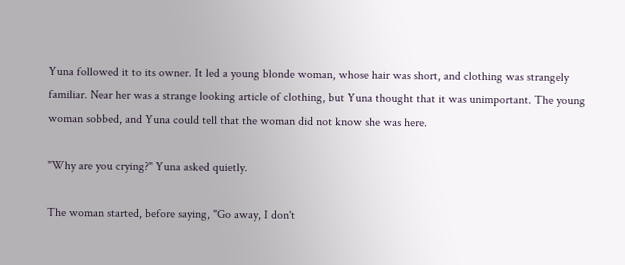Yuna followed it to its owner. It led a young blonde woman, whose hair was short, and clothing was strangely familiar. Near her was a strange looking article of clothing, but Yuna thought that it was unimportant. The young woman sobbed, and Yuna could tell that the woman did not know she was here.

"Why are you crying?" Yuna asked quietly.

The woman started, before saying, "Go away, I don't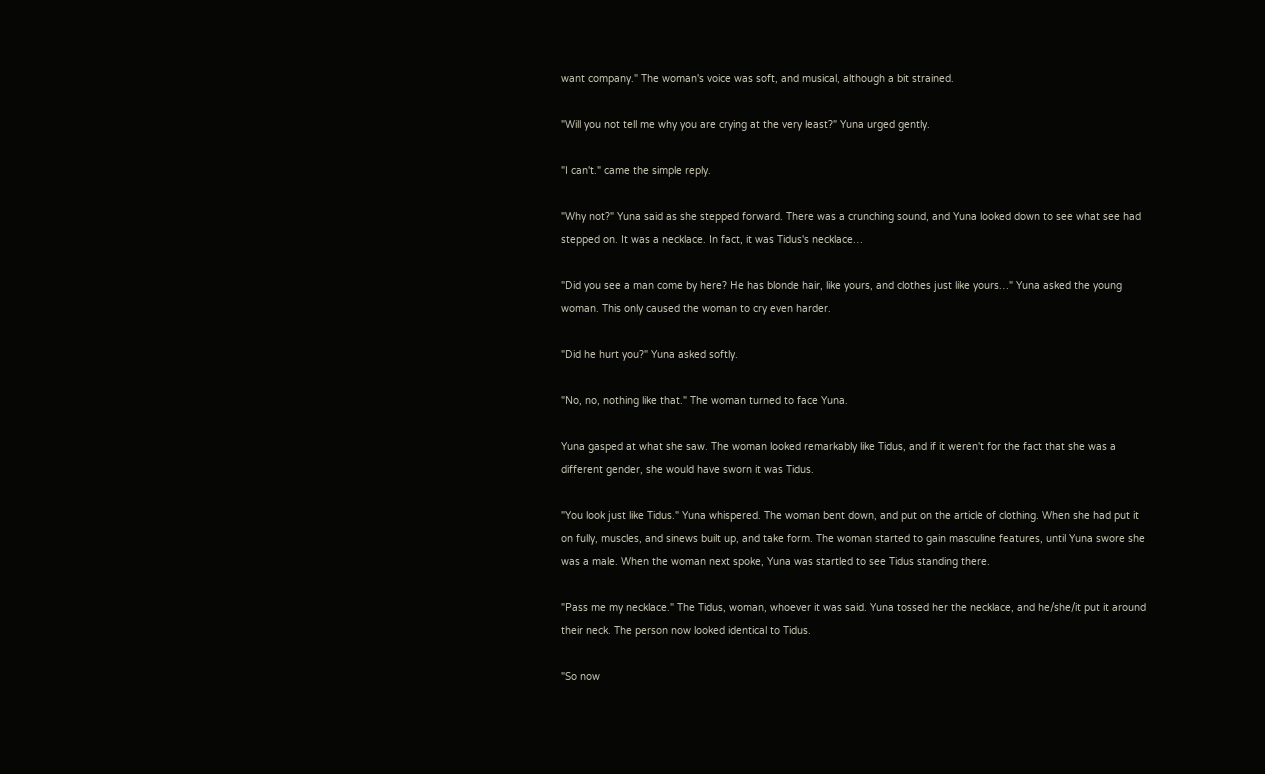want company." The woman's voice was soft, and musical, although a bit strained.

"Will you not tell me why you are crying at the very least?" Yuna urged gently.

"I can't." came the simple reply.

"Why not?" Yuna said as she stepped forward. There was a crunching sound, and Yuna looked down to see what see had stepped on. It was a necklace. In fact, it was Tidus's necklace…

"Did you see a man come by here? He has blonde hair, like yours, and clothes just like yours…" Yuna asked the young woman. This only caused the woman to cry even harder.

"Did he hurt you?" Yuna asked softly.

"No, no, nothing like that." The woman turned to face Yuna.

Yuna gasped at what she saw. The woman looked remarkably like Tidus, and if it weren't for the fact that she was a different gender, she would have sworn it was Tidus.

"You look just like Tidus." Yuna whispered. The woman bent down, and put on the article of clothing. When she had put it on fully, muscles, and sinews built up, and take form. The woman started to gain masculine features, until Yuna swore she was a male. When the woman next spoke, Yuna was startled to see Tidus standing there.

"Pass me my necklace." The Tidus, woman, whoever it was said. Yuna tossed her the necklace, and he/she/it put it around their neck. The person now looked identical to Tidus.

"So now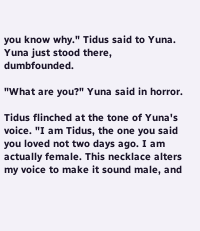you know why." Tidus said to Yuna. Yuna just stood there, dumbfounded.

"What are you?" Yuna said in horror.

Tidus flinched at the tone of Yuna's voice. "I am Tidus, the one you said you loved not two days ago. I am actually female. This necklace alters my voice to make it sound male, and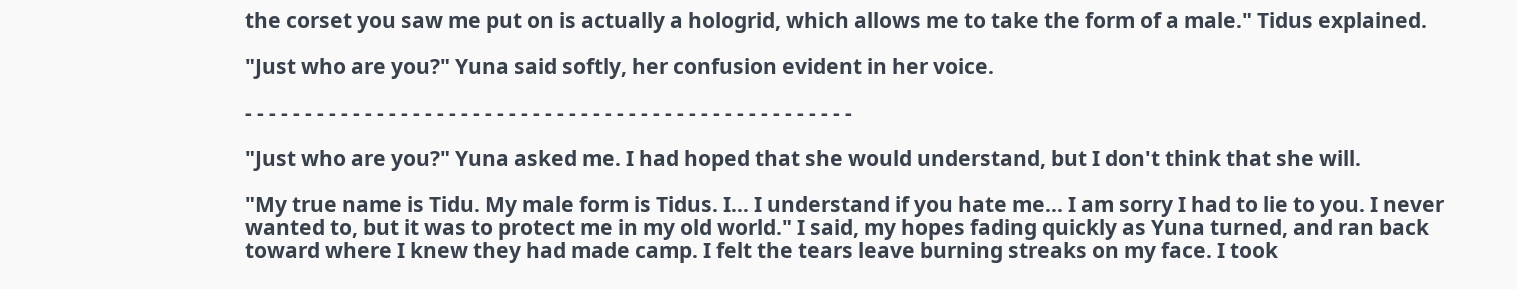the corset you saw me put on is actually a hologrid, which allows me to take the form of a male." Tidus explained.

"Just who are you?" Yuna said softly, her confusion evident in her voice.

- - - - - - - - - - - - - - - - - - - - - - - - - - - - - - - - - - - - - - - - - - - - - - - - - - -

"Just who are you?" Yuna asked me. I had hoped that she would understand, but I don't think that she will.

"My true name is Tidu. My male form is Tidus. I… I understand if you hate me… I am sorry I had to lie to you. I never wanted to, but it was to protect me in my old world." I said, my hopes fading quickly as Yuna turned, and ran back toward where I knew they had made camp. I felt the tears leave burning streaks on my face. I took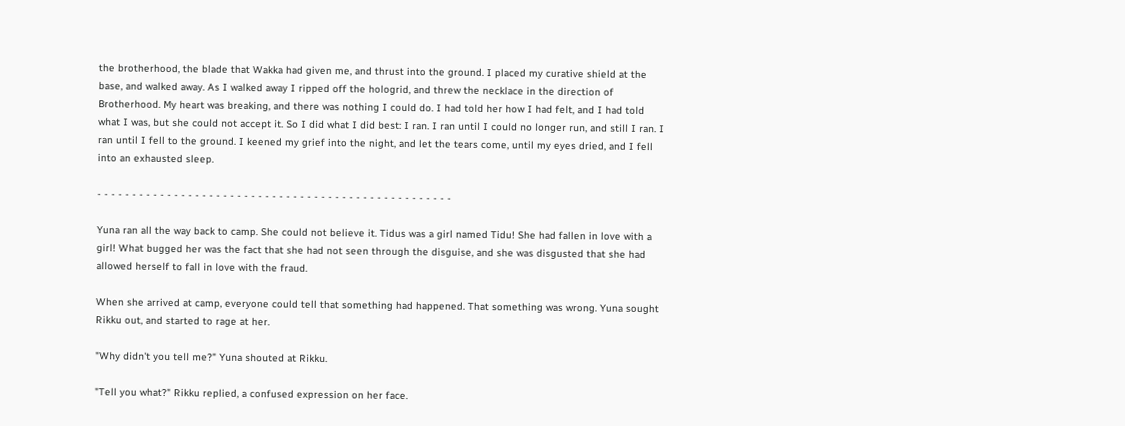the brotherhood, the blade that Wakka had given me, and thrust into the ground. I placed my curative shield at the base, and walked away. As I walked away I ripped off the hologrid, and threw the necklace in the direction of Brotherhood. My heart was breaking, and there was nothing I could do. I had told her how I had felt, and I had told what I was, but she could not accept it. So I did what I did best: I ran. I ran until I could no longer run, and still I ran. I ran until I fell to the ground. I keened my grief into the night, and let the tears come, until my eyes dried, and I fell into an exhausted sleep.

- - - - - - - - - - - - - - - - - - - - - - - - - - - - - - - - - - - - - - - - - - - - - - - - - - -

Yuna ran all the way back to camp. She could not believe it. Tidus was a girl named Tidu! She had fallen in love with a girl! What bugged her was the fact that she had not seen through the disguise, and she was disgusted that she had allowed herself to fall in love with the fraud.

When she arrived at camp, everyone could tell that something had happened. That something was wrong. Yuna sought Rikku out, and started to rage at her.

"Why didn't you tell me?" Yuna shouted at Rikku.

"Tell you what?" Rikku replied, a confused expression on her face.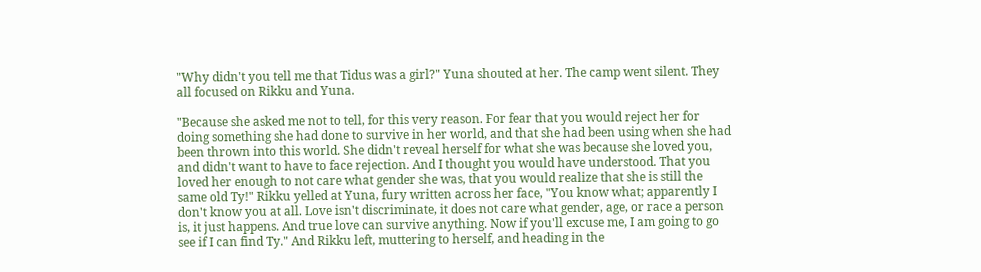"Why didn't you tell me that Tidus was a girl?" Yuna shouted at her. The camp went silent. They all focused on Rikku and Yuna.

"Because she asked me not to tell, for this very reason. For fear that you would reject her for doing something she had done to survive in her world, and that she had been using when she had been thrown into this world. She didn't reveal herself for what she was because she loved you, and didn't want to have to face rejection. And I thought you would have understood. That you loved her enough to not care what gender she was, that you would realize that she is still the same old Ty!" Rikku yelled at Yuna, fury written across her face, "You know what; apparently I don't know you at all. Love isn't discriminate, it does not care what gender, age, or race a person is, it just happens. And true love can survive anything. Now if you'll excuse me, I am going to go see if I can find Ty." And Rikku left, muttering to herself, and heading in the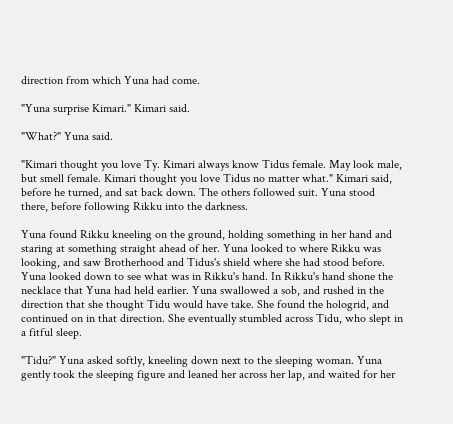direction from which Yuna had come.

"Yuna surprise Kimari." Kimari said.

"What?" Yuna said.

"Kimari thought you love Ty. Kimari always know Tidus female. May look male, but smell female. Kimari thought you love Tidus no matter what." Kimari said, before he turned, and sat back down. The others followed suit. Yuna stood there, before following Rikku into the darkness.

Yuna found Rikku kneeling on the ground, holding something in her hand and staring at something straight ahead of her. Yuna looked to where Rikku was looking, and saw Brotherhood and Tidus's shield where she had stood before. Yuna looked down to see what was in Rikku's hand. In Rikku's hand shone the necklace that Yuna had held earlier. Yuna swallowed a sob, and rushed in the direction that she thought Tidu would have take. She found the hologrid, and continued on in that direction. She eventually stumbled across Tidu, who slept in a fitful sleep.

"Tidu?" Yuna asked softly, kneeling down next to the sleeping woman. Yuna gently took the sleeping figure and leaned her across her lap, and waited for her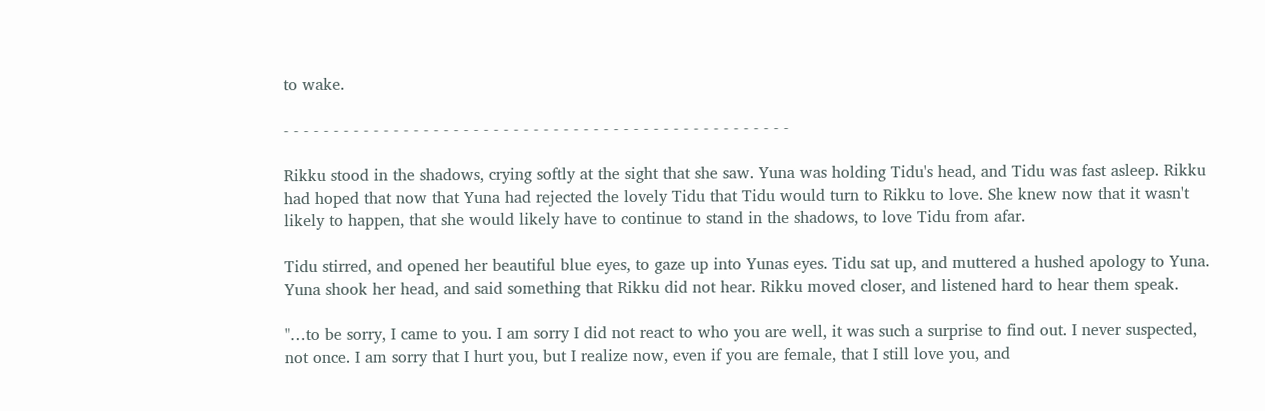to wake.

- - - - - - - - - - - - - - - - - - - - - - - - - - - - - - - - - - - - - - - - - - - - - - - - - - -

Rikku stood in the shadows, crying softly at the sight that she saw. Yuna was holding Tidu's head, and Tidu was fast asleep. Rikku had hoped that now that Yuna had rejected the lovely Tidu that Tidu would turn to Rikku to love. She knew now that it wasn't likely to happen, that she would likely have to continue to stand in the shadows, to love Tidu from afar.

Tidu stirred, and opened her beautiful blue eyes, to gaze up into Yunas eyes. Tidu sat up, and muttered a hushed apology to Yuna. Yuna shook her head, and said something that Rikku did not hear. Rikku moved closer, and listened hard to hear them speak.

"…to be sorry, I came to you. I am sorry I did not react to who you are well, it was such a surprise to find out. I never suspected, not once. I am sorry that I hurt you, but I realize now, even if you are female, that I still love you, and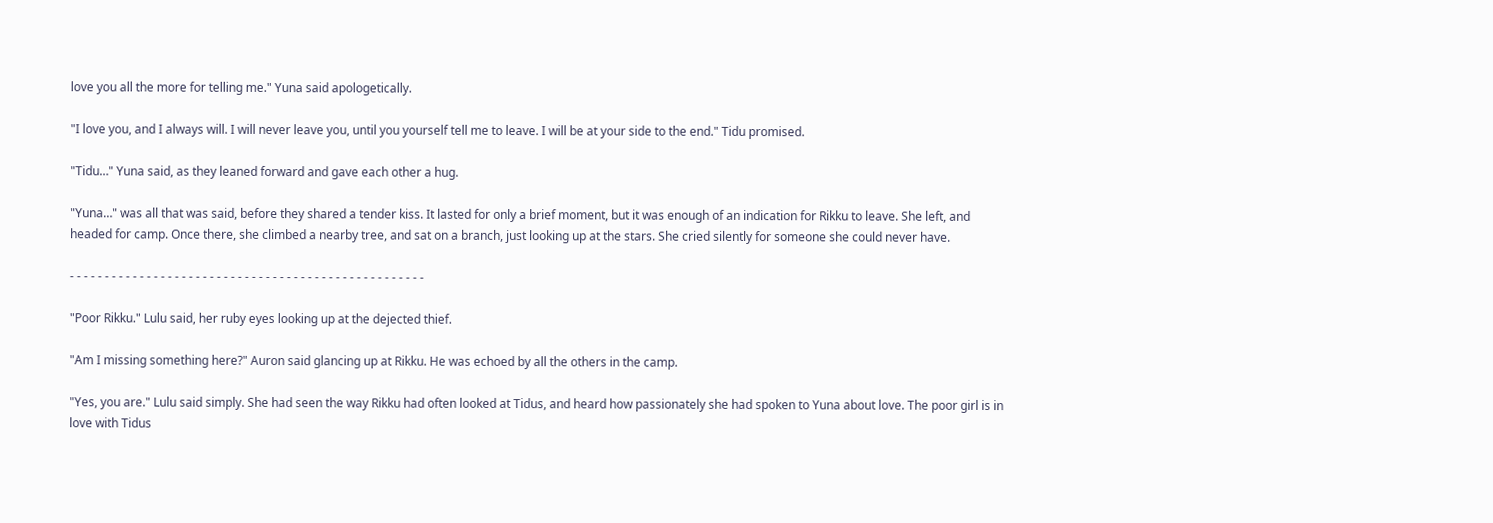love you all the more for telling me." Yuna said apologetically.

"I love you, and I always will. I will never leave you, until you yourself tell me to leave. I will be at your side to the end." Tidu promised.

"Tidu…" Yuna said, as they leaned forward and gave each other a hug.

"Yuna…" was all that was said, before they shared a tender kiss. It lasted for only a brief moment, but it was enough of an indication for Rikku to leave. She left, and headed for camp. Once there, she climbed a nearby tree, and sat on a branch, just looking up at the stars. She cried silently for someone she could never have.

- - - - - - - - - - - - - - - - - - - - - - - - - - - - - - - - - - - - - - - - - - - - - - - - - - -

"Poor Rikku." Lulu said, her ruby eyes looking up at the dejected thief.

"Am I missing something here?" Auron said glancing up at Rikku. He was echoed by all the others in the camp.

"Yes, you are." Lulu said simply. She had seen the way Rikku had often looked at Tidus, and heard how passionately she had spoken to Yuna about love. The poor girl is in love with Tidus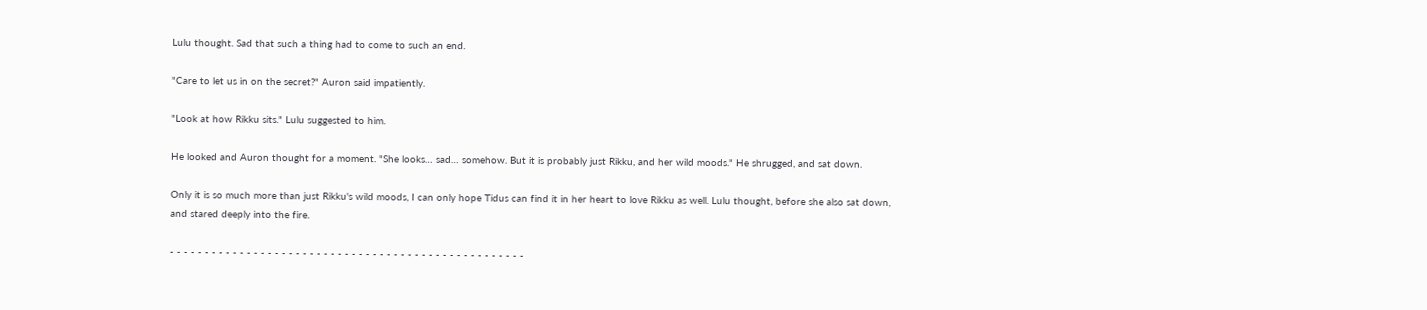Lulu thought. Sad that such a thing had to come to such an end.

"Care to let us in on the secret?" Auron said impatiently.

"Look at how Rikku sits." Lulu suggested to him.

He looked and Auron thought for a moment. "She looks… sad… somehow. But it is probably just Rikku, and her wild moods." He shrugged, and sat down.

Only it is so much more than just Rikku's wild moods, I can only hope Tidus can find it in her heart to love Rikku as well. Lulu thought, before she also sat down, and stared deeply into the fire.

- - - - - - - - - - - - - - - - - - - - - - - - - - - - - - - - - - - - - - - - - - - - - - - - - - -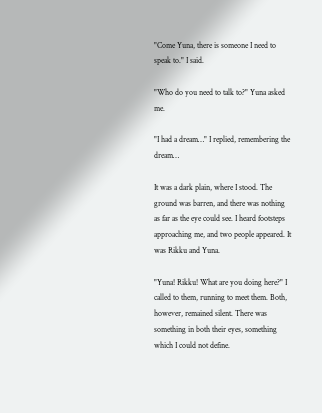"Come Yuna, there is someone I need to speak to." I said.

"Who do you need to talk to?" Yuna asked me.

"I had a dream…" I replied, remembering the dream…

It was a dark plain, where I stood. The ground was barren, and there was nothing as far as the eye could see. I heard footsteps approaching me, and two people appeared. It was Rikku and Yuna.

"Yuna! Rikku! What are you doing here?" I called to them, running to meet them. Both, however, remained silent. There was something in both their eyes, something which I could not define.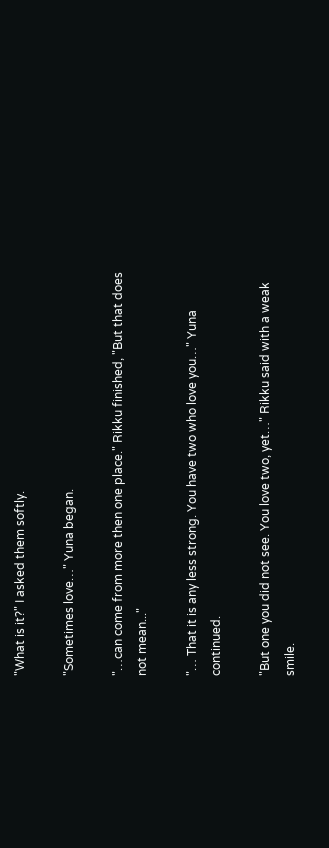"What is it?" I asked them softly.

"Sometimes love…" Yuna began.

"…can come from more then one place." Rikku finished, "But that does not mean..."

"… That it is any less strong. You have two who love you…" Yuna continued.

"But one you did not see. You love two, yet…" Rikku said with a weak smile.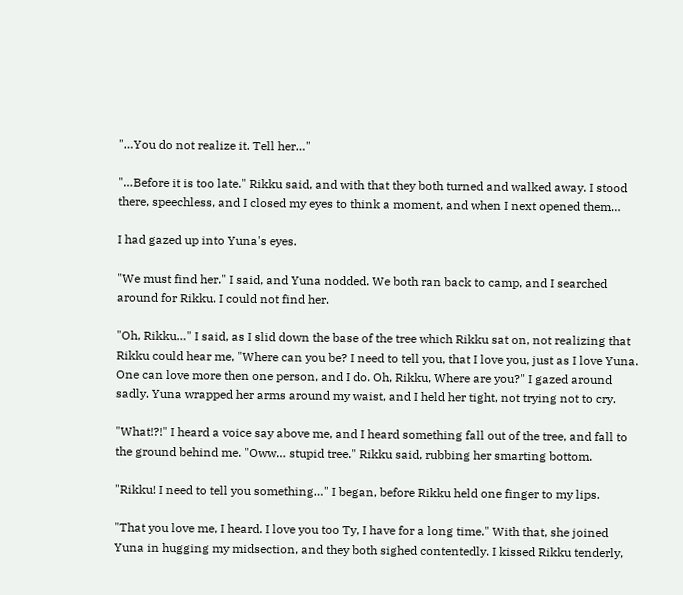"…You do not realize it. Tell her…"

"…Before it is too late." Rikku said, and with that they both turned and walked away. I stood there, speechless, and I closed my eyes to think a moment, and when I next opened them…

I had gazed up into Yuna's eyes.

"We must find her." I said, and Yuna nodded. We both ran back to camp, and I searched around for Rikku. I could not find her.

"Oh, Rikku…" I said, as I slid down the base of the tree which Rikku sat on, not realizing that Rikku could hear me, "Where can you be? I need to tell you, that I love you, just as I love Yuna. One can love more then one person, and I do. Oh, Rikku, Where are you?" I gazed around sadly. Yuna wrapped her arms around my waist, and I held her tight, not trying not to cry.

"What!?!" I heard a voice say above me, and I heard something fall out of the tree, and fall to the ground behind me. "Oww… stupid tree." Rikku said, rubbing her smarting bottom.

"Rikku! I need to tell you something…" I began, before Rikku held one finger to my lips.

"That you love me, I heard. I love you too Ty, I have for a long time." With that, she joined Yuna in hugging my midsection, and they both sighed contentedly. I kissed Rikku tenderly,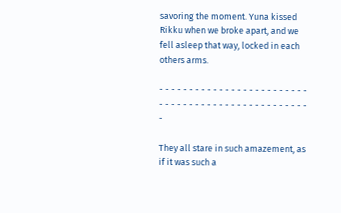savoring the moment. Yuna kissed Rikku when we broke apart, and we fell asleep that way, locked in each others arms.

- - - - - - - - - - - - - - - - - - - - - - - - - - - - - - - - - - - - - - - - - - - - - - - - - - -

They all stare in such amazement, as if it was such a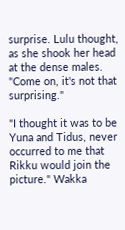surprise. Lulu thought, as she shook her head at the dense males. "Come on, it's not that surprising."

"I thought it was to be Yuna and Tidus, never occurred to me that Rikku would join the picture." Wakka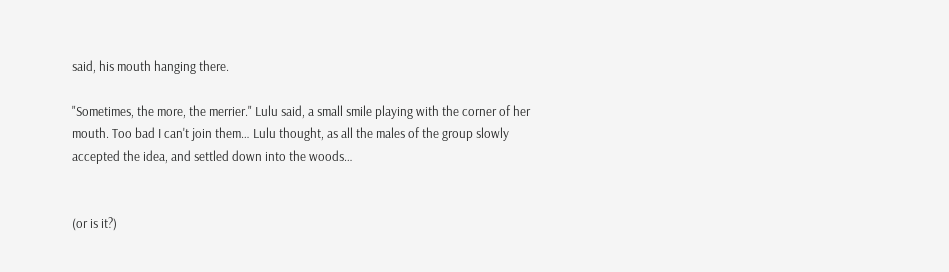said, his mouth hanging there.

"Sometimes, the more, the merrier." Lulu said, a small smile playing with the corner of her mouth. Too bad I can't join them… Lulu thought, as all the males of the group slowly accepted the idea, and settled down into the woods…


(or is it?)